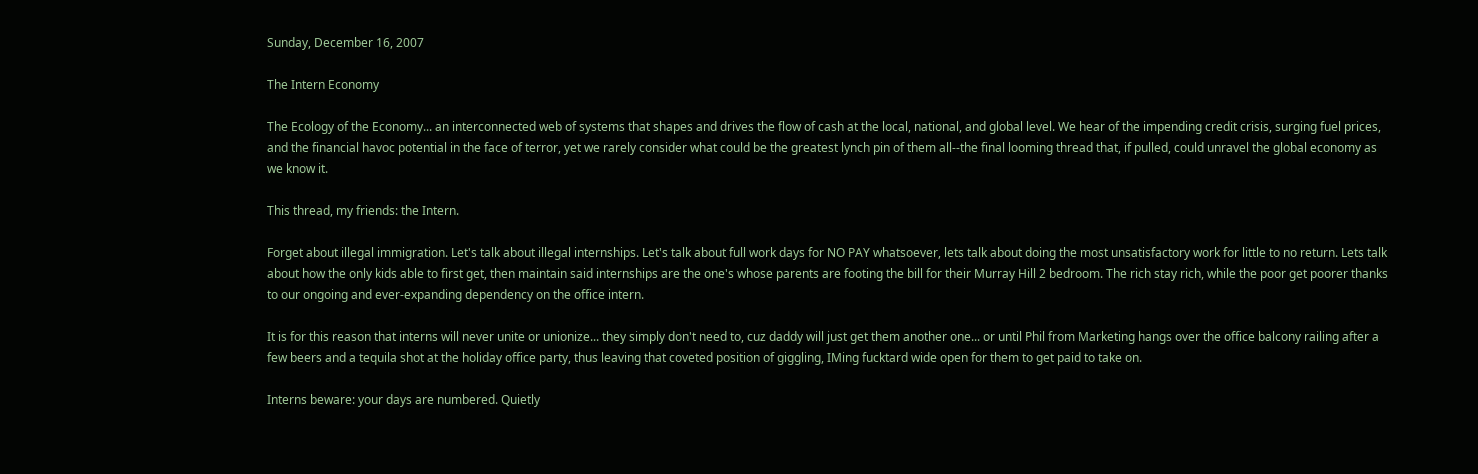Sunday, December 16, 2007

The Intern Economy

The Ecology of the Economy... an interconnected web of systems that shapes and drives the flow of cash at the local, national, and global level. We hear of the impending credit crisis, surging fuel prices, and the financial havoc potential in the face of terror, yet we rarely consider what could be the greatest lynch pin of them all--the final looming thread that, if pulled, could unravel the global economy as we know it.

This thread, my friends: the Intern.

Forget about illegal immigration. Let's talk about illegal internships. Let's talk about full work days for NO PAY whatsoever, lets talk about doing the most unsatisfactory work for little to no return. Lets talk about how the only kids able to first get, then maintain said internships are the one's whose parents are footing the bill for their Murray Hill 2 bedroom. The rich stay rich, while the poor get poorer thanks to our ongoing and ever-expanding dependency on the office intern.

It is for this reason that interns will never unite or unionize... they simply don't need to, cuz daddy will just get them another one... or until Phil from Marketing hangs over the office balcony railing after a few beers and a tequila shot at the holiday office party, thus leaving that coveted position of giggling, IMing fucktard wide open for them to get paid to take on.

Interns beware: your days are numbered. Quietly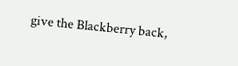give the Blackberry back,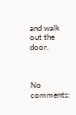and walk out the door.



No comments: